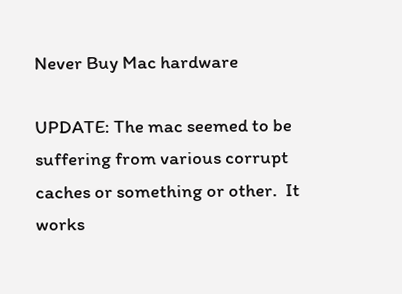Never Buy Mac hardware

UPDATE: The mac seemed to be suffering from various corrupt caches or something or other.  It works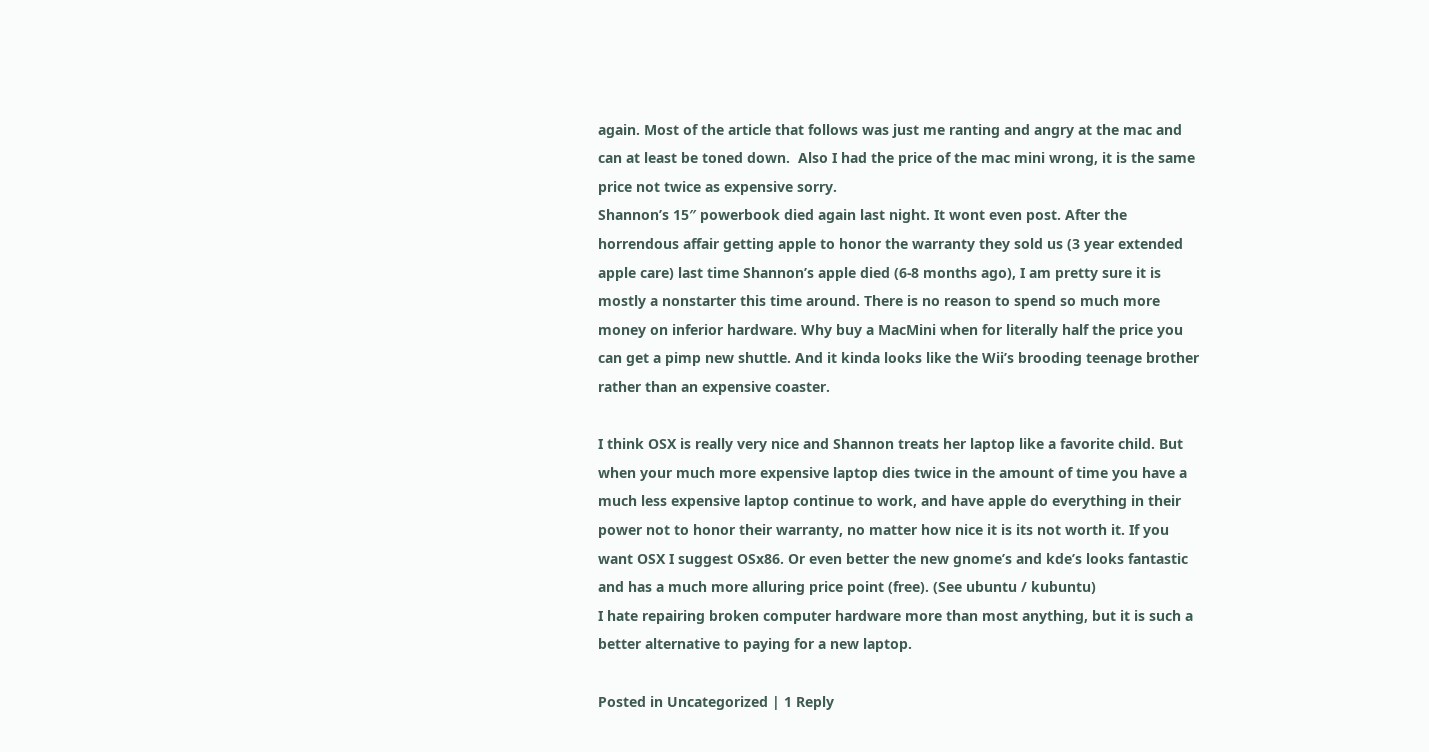again. Most of the article that follows was just me ranting and angry at the mac and can at least be toned down.  Also I had the price of the mac mini wrong, it is the same price not twice as expensive sorry.
Shannon’s 15″ powerbook died again last night. It wont even post. After the horrendous affair getting apple to honor the warranty they sold us (3 year extended apple care) last time Shannon’s apple died (6-8 months ago), I am pretty sure it is mostly a nonstarter this time around. There is no reason to spend so much more money on inferior hardware. Why buy a MacMini when for literally half the price you can get a pimp new shuttle. And it kinda looks like the Wii’s brooding teenage brother rather than an expensive coaster.

I think OSX is really very nice and Shannon treats her laptop like a favorite child. But when your much more expensive laptop dies twice in the amount of time you have a much less expensive laptop continue to work, and have apple do everything in their power not to honor their warranty, no matter how nice it is its not worth it. If you want OSX I suggest OSx86. Or even better the new gnome’s and kde’s looks fantastic and has a much more alluring price point (free). (See ubuntu / kubuntu)
I hate repairing broken computer hardware more than most anything, but it is such a better alternative to paying for a new laptop.

Posted in Uncategorized | 1 Reply